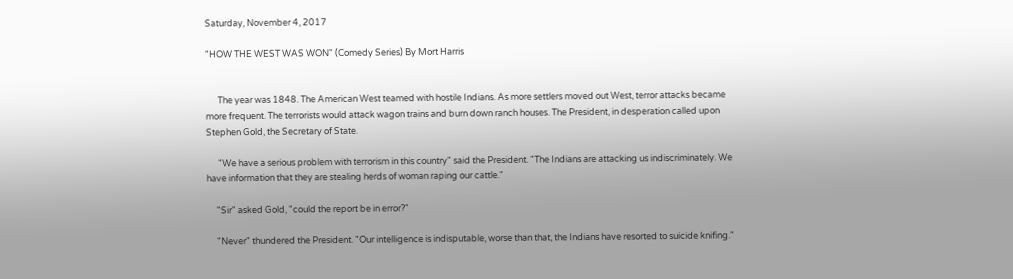Saturday, November 4, 2017

"HOW THE WEST WAS WON" (Comedy Series) By Mort Harris


      The year was 1848. The American West teamed with hostile Indians. As more settlers moved out West, terror attacks became more frequent. The terrorists would attack wagon trains and burn down ranch houses. The President, in desperation called upon Stephen Gold, the Secretary of State.

      "We have a serious problem with terrorism in this country" said the President. "The Indians are attacking us indiscriminately. We have information that they are stealing herds of woman raping our cattle."

     "Sir" asked Gold, "could the report be in error?"

     "Never" thundered the President. "Our intelligence is indisputable, worse than that, the Indians have resorted to suicide knifing."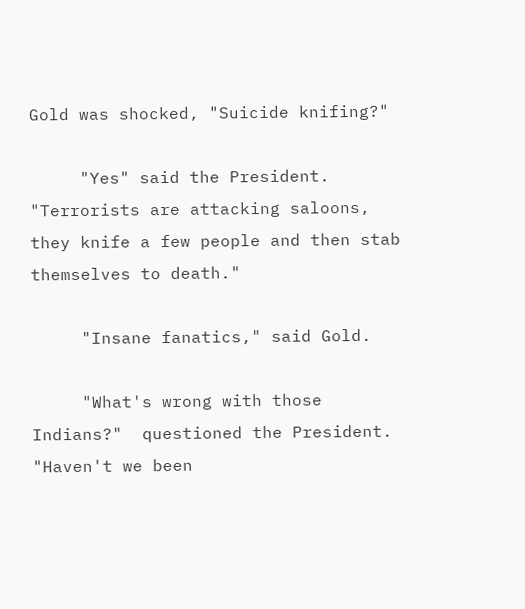Gold was shocked, "Suicide knifing?"

     "Yes" said the President. "Terrorists are attacking saloons, they knife a few people and then stab themselves to death."

     "Insane fanatics," said Gold.

     "What's wrong with those Indians?"  questioned the President. "Haven't we been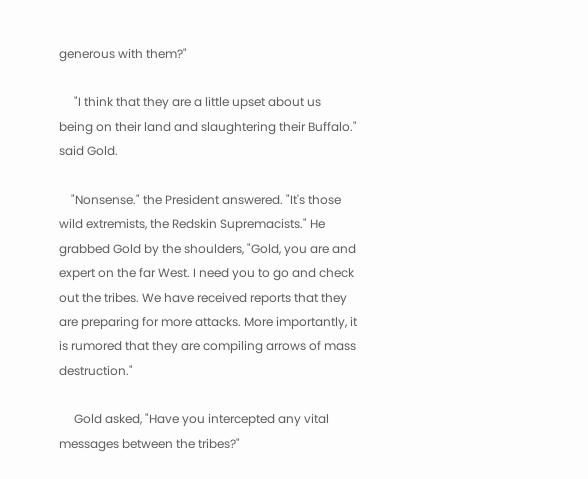generous with them?"

     "I think that they are a little upset about us being on their land and slaughtering their Buffalo." said Gold.

    "Nonsense." the President answered. "It's those wild extremists, the Redskin Supremacists." He grabbed Gold by the shoulders, "Gold, you are and expert on the far West. I need you to go and check out the tribes. We have received reports that they are preparing for more attacks. More importantly, it is rumored that they are compiling arrows of mass destruction."

     Gold asked, "Have you intercepted any vital messages between the tribes?"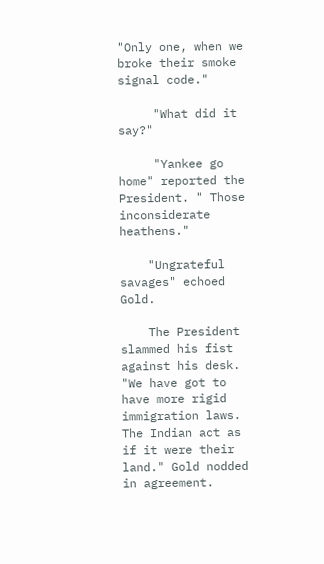"Only one, when we broke their smoke signal code."

     "What did it say?"

     "Yankee go home" reported the President. " Those inconsiderate heathens."

    "Ungrateful savages" echoed Gold.

    The President  slammed his fist against his desk. "We have got to have more rigid immigration laws. The Indian act as if it were their land." Gold nodded in agreement.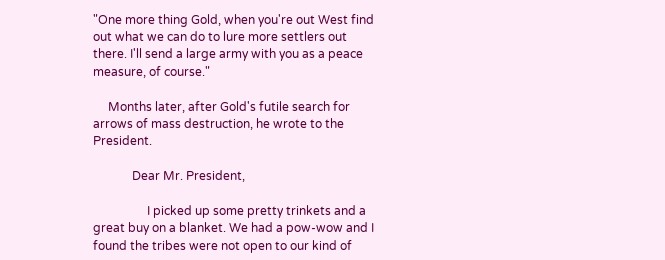"One more thing Gold, when you're out West find out what we can do to lure more settlers out there. I'll send a large army with you as a peace measure, of course."

     Months later, after Gold's futile search for arrows of mass destruction, he wrote to the President.

             Dear Mr. President,

                  I picked up some pretty trinkets and a great buy on a blanket. We had a pow-wow and I found the tribes were not open to our kind of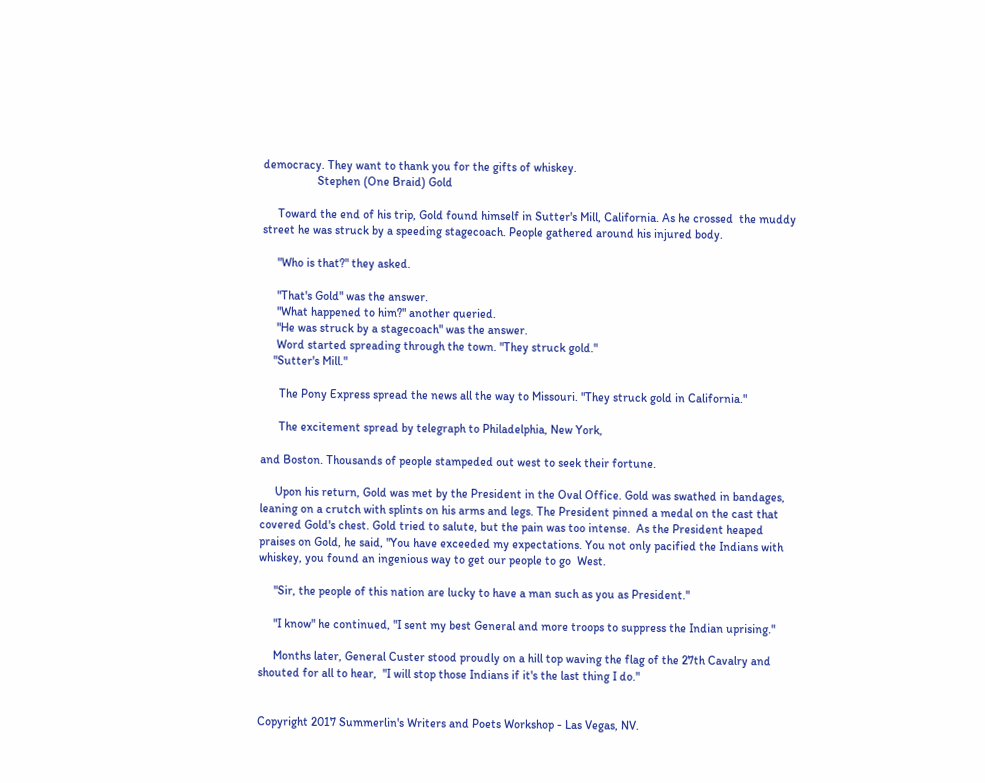democracy. They want to thank you for the gifts of whiskey.
                  Stephen (One Braid) Gold

     Toward the end of his trip, Gold found himself in Sutter's Mill, California. As he crossed  the muddy street he was struck by a speeding stagecoach. People gathered around his injured body.

     "Who is that?" they asked.

     "That's Gold" was the answer.
     "What happened to him?" another queried.
     "He was struck by a stagecoach" was the answer.
     Word started spreading through the town. "They struck gold."
    "Sutter's Mill."

      The Pony Express spread the news all the way to Missouri. "They struck gold in California."

      The excitement spread by telegraph to Philadelphia, New York,

and Boston. Thousands of people stampeded out west to seek their fortune.

     Upon his return, Gold was met by the President in the Oval Office. Gold was swathed in bandages, leaning on a crutch with splints on his arms and legs. The President pinned a medal on the cast that covered Gold's chest. Gold tried to salute, but the pain was too intense.  As the President heaped praises on Gold, he said, "You have exceeded my expectations. You not only pacified the Indians with whiskey, you found an ingenious way to get our people to go  West.

     "Sir, the people of this nation are lucky to have a man such as you as President."

     "I know" he continued, "I sent my best General and more troops to suppress the Indian uprising."

     Months later, General Custer stood proudly on a hill top waving the flag of the 27th Cavalry and shouted for all to hear,  "I will stop those Indians if it's the last thing I do."


Copyright 2017 Summerlin's Writers and Poets Workshop - Las Vegas, NV.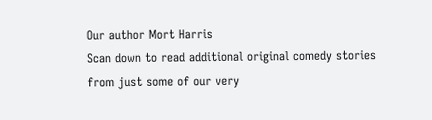Our author Mort Harris
Scan down to read additional original comedy stories from just some of our very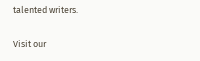talented writers.

Visit our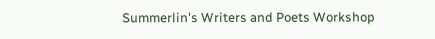Summerlin's Writers and Poets Workshop